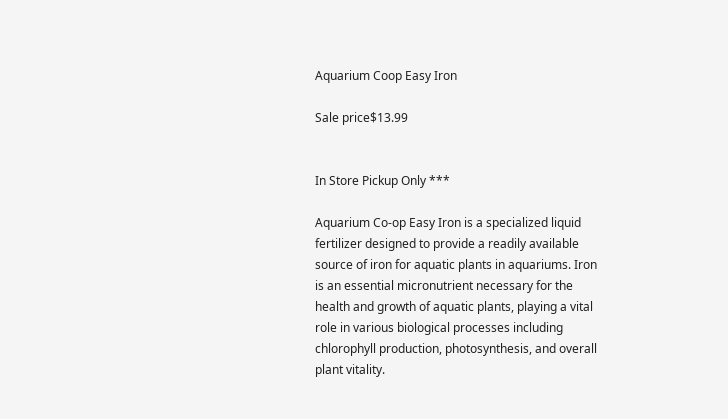Aquarium Coop Easy Iron

Sale price$13.99


In Store Pickup Only ***

Aquarium Co-op Easy Iron is a specialized liquid fertilizer designed to provide a readily available source of iron for aquatic plants in aquariums. Iron is an essential micronutrient necessary for the health and growth of aquatic plants, playing a vital role in various biological processes including chlorophyll production, photosynthesis, and overall plant vitality.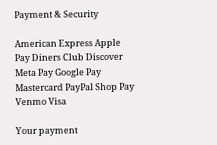Payment & Security

American Express Apple Pay Diners Club Discover Meta Pay Google Pay Mastercard PayPal Shop Pay Venmo Visa

Your payment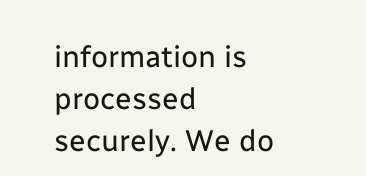information is processed securely. We do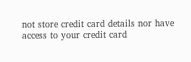not store credit card details nor have access to your credit card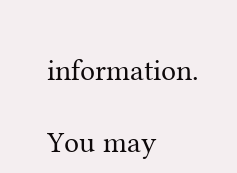information.

You may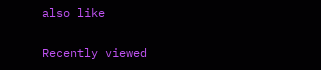also like

Recently viewed